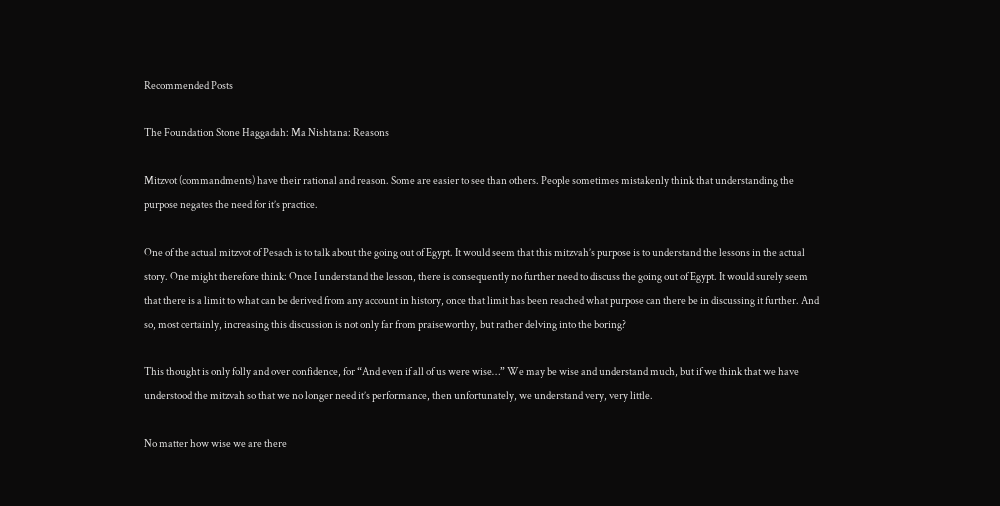Recommended Posts

The Foundation Stone Haggadah: Ma Nishtana: Reasons

Mitzvot (commandments) have their rational and reason. Some are easier to see than others. People sometimes mistakenly think that understanding the purpose negates the need for it’s practice.

One of the actual mitzvot of Pesach is to talk about the going out of Egypt. It would seem that this mitzvah’s purpose is to understand the lessons in the actual story. One might therefore think: Once I understand the lesson, there is consequently no further need to discuss the going out of Egypt. It would surely seem that there is a limit to what can be derived from any account in history, once that limit has been reached what purpose can there be in discussing it further. And so, most certainly, increasing this discussion is not only far from praiseworthy, but rather delving into the boring?

This thought is only folly and over confidence, for “And even if all of us were wise…” We may be wise and understand much, but if we think that we have understood the mitzvah so that we no longer need it’s performance, then unfortunately, we understand very, very little.

No matter how wise we are there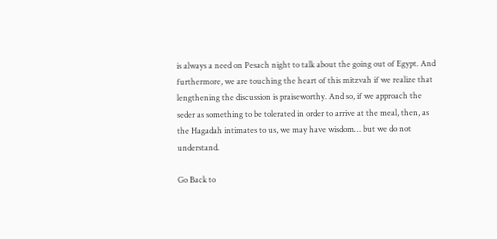is always a need on Pesach night to talk about the going out of Egypt. And furthermore, we are touching the heart of this mitzvah if we realize that lengthening the discussion is praiseworthy. And so, if we approach the seder as something to be tolerated in order to arrive at the meal, then, as the Hagadah intimates to us, we may have wisdom… but we do not understand.

Go Back to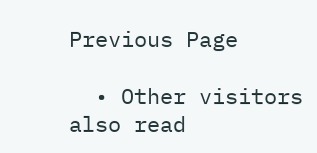Previous Page

  • Other visitors also read